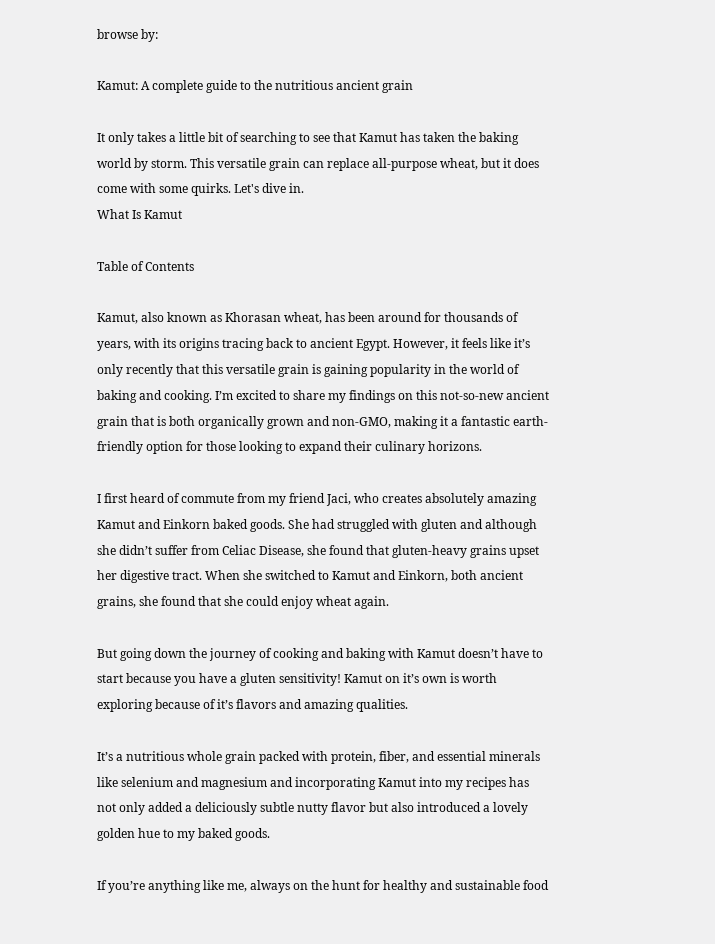browse by:

Kamut: A complete guide to the nutritious ancient grain

It only takes a little bit of searching to see that Kamut has taken the baking world by storm. This versatile grain can replace all-purpose wheat, but it does come with some quirks. Let's dive in.
What Is Kamut

Table of Contents

Kamut, also known as Khorasan wheat, has been around for thousands of years, with its origins tracing back to ancient Egypt. However, it feels like it’s only recently that this versatile grain is gaining popularity in the world of baking and cooking. I’m excited to share my findings on this not-so-new ancient grain that is both organically grown and non-GMO, making it a fantastic earth-friendly option for those looking to expand their culinary horizons.

I first heard of commute from my friend Jaci, who creates absolutely amazing Kamut and Einkorn baked goods. She had struggled with gluten and although she didn’t suffer from Celiac Disease, she found that gluten-heavy grains upset her digestive tract. When she switched to Kamut and Einkorn, both ancient grains, she found that she could enjoy wheat again.

But going down the journey of cooking and baking with Kamut doesn’t have to start because you have a gluten sensitivity! Kamut on it’s own is worth exploring because of it’s flavors and amazing qualities.

It’s a nutritious whole grain packed with protein, fiber, and essential minerals like selenium and magnesium and incorporating Kamut into my recipes has not only added a deliciously subtle nutty flavor but also introduced a lovely golden hue to my baked goods.

If you’re anything like me, always on the hunt for healthy and sustainable food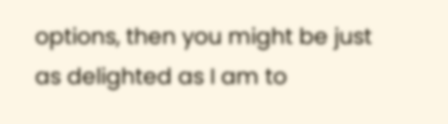options, then you might be just as delighted as I am to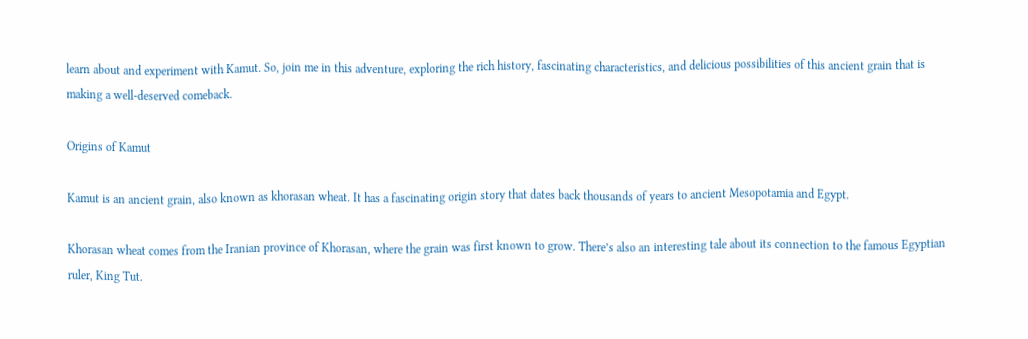learn about and experiment with Kamut. So, join me in this adventure, exploring the rich history, fascinating characteristics, and delicious possibilities of this ancient grain that is making a well-deserved comeback.

Origins of Kamut

Kamut is an ancient grain, also known as khorasan wheat. It has a fascinating origin story that dates back thousands of years to ancient Mesopotamia and Egypt.

Khorasan wheat comes from the Iranian province of Khorasan, where the grain was first known to grow. There’s also an interesting tale about its connection to the famous Egyptian ruler, King Tut.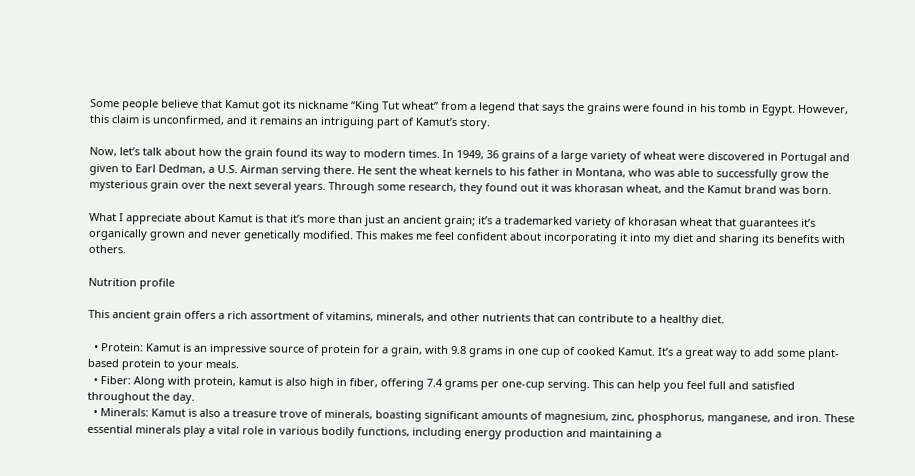Some people believe that Kamut got its nickname “King Tut wheat” from a legend that says the grains were found in his tomb in Egypt. However, this claim is unconfirmed, and it remains an intriguing part of Kamut’s story.

Now, let’s talk about how the grain found its way to modern times. In 1949, 36 grains of a large variety of wheat were discovered in Portugal and given to Earl Dedman, a U.S. Airman serving there. He sent the wheat kernels to his father in Montana, who was able to successfully grow the mysterious grain over the next several years. Through some research, they found out it was khorasan wheat, and the Kamut brand was born.

What I appreciate about Kamut is that it’s more than just an ancient grain; it’s a trademarked variety of khorasan wheat that guarantees it’s organically grown and never genetically modified. This makes me feel confident about incorporating it into my diet and sharing its benefits with others.

Nutrition profile

This ancient grain offers a rich assortment of vitamins, minerals, and other nutrients that can contribute to a healthy diet.

  • Protein: Kamut is an impressive source of protein for a grain, with 9.8 grams in one cup of cooked Kamut. It’s a great way to add some plant-based protein to your meals.
  • Fiber: Along with protein, kamut is also high in fiber, offering 7.4 grams per one-cup serving. This can help you feel full and satisfied throughout the day.
  • Minerals: Kamut is also a treasure trove of minerals, boasting significant amounts of magnesium, zinc, phosphorus, manganese, and iron. These essential minerals play a vital role in various bodily functions, including energy production and maintaining a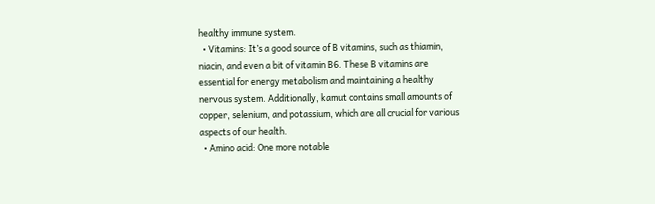healthy immune system.
  • Vitamins: It’s a good source of B vitamins, such as thiamin, niacin, and even a bit of vitamin B6. These B vitamins are essential for energy metabolism and maintaining a healthy nervous system. Additionally, kamut contains small amounts of copper, selenium, and potassium, which are all crucial for various aspects of our health.
  • Amino acid: One more notable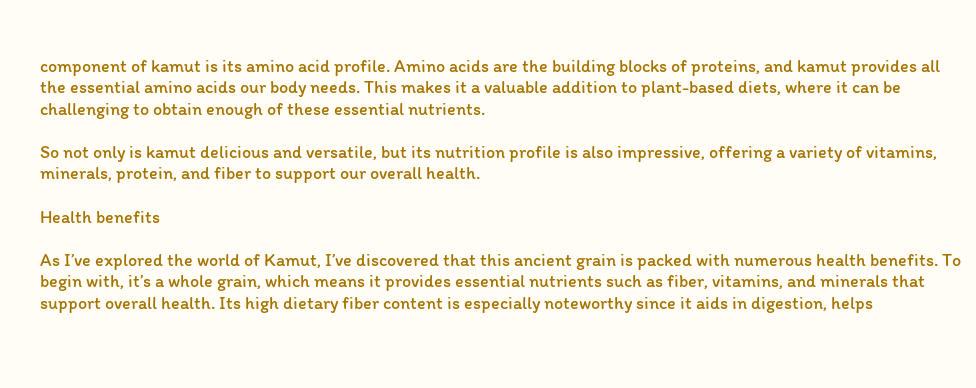component of kamut is its amino acid profile. Amino acids are the building blocks of proteins, and kamut provides all the essential amino acids our body needs. This makes it a valuable addition to plant-based diets, where it can be challenging to obtain enough of these essential nutrients.

So not only is kamut delicious and versatile, but its nutrition profile is also impressive, offering a variety of vitamins, minerals, protein, and fiber to support our overall health.

Health benefits

As I’ve explored the world of Kamut, I’ve discovered that this ancient grain is packed with numerous health benefits. To begin with, it’s a whole grain, which means it provides essential nutrients such as fiber, vitamins, and minerals that support overall health. Its high dietary fiber content is especially noteworthy since it aids in digestion, helps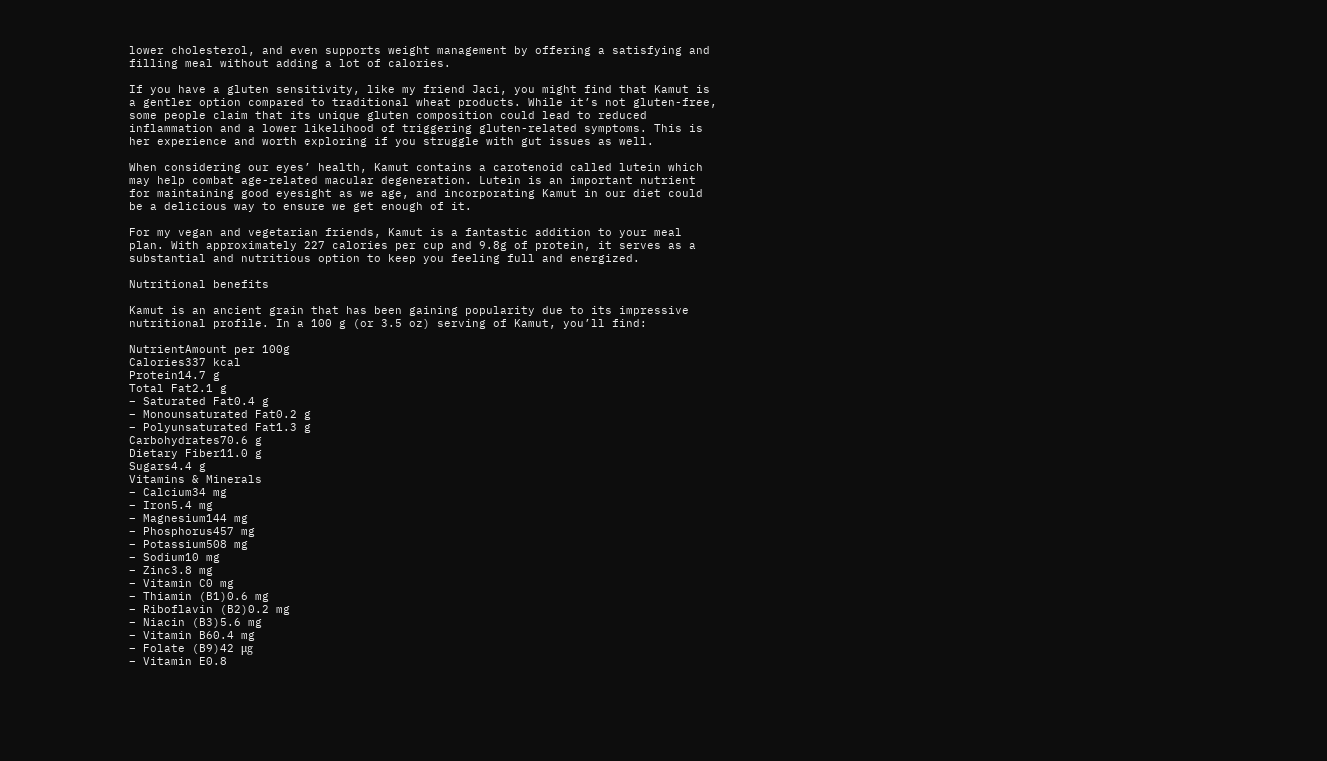lower cholesterol, and even supports weight management by offering a satisfying and filling meal without adding a lot of calories.

If you have a gluten sensitivity, like my friend Jaci, you might find that Kamut is a gentler option compared to traditional wheat products. While it’s not gluten-free, some people claim that its unique gluten composition could lead to reduced inflammation and a lower likelihood of triggering gluten-related symptoms. This is her experience and worth exploring if you struggle with gut issues as well.

When considering our eyes’ health, Kamut contains a carotenoid called lutein which may help combat age-related macular degeneration. Lutein is an important nutrient for maintaining good eyesight as we age, and incorporating Kamut in our diet could be a delicious way to ensure we get enough of it.

For my vegan and vegetarian friends, Kamut is a fantastic addition to your meal plan. With approximately 227 calories per cup and 9.8g of protein, it serves as a substantial and nutritious option to keep you feeling full and energized.

Nutritional benefits

Kamut is an ancient grain that has been gaining popularity due to its impressive nutritional profile. In a 100 g (or 3.5 oz) serving of Kamut, you’ll find:

NutrientAmount per 100g
Calories337 kcal
Protein14.7 g
Total Fat2.1 g
– Saturated Fat0.4 g
– Monounsaturated Fat0.2 g
– Polyunsaturated Fat1.3 g
Carbohydrates70.6 g
Dietary Fiber11.0 g
Sugars4.4 g
Vitamins & Minerals
– Calcium34 mg
– Iron5.4 mg
– Magnesium144 mg
– Phosphorus457 mg
– Potassium508 mg
– Sodium10 mg
– Zinc3.8 mg
– Vitamin C0 mg
– Thiamin (B1)0.6 mg
– Riboflavin (B2)0.2 mg
– Niacin (B3)5.6 mg
– Vitamin B60.4 mg
– Folate (B9)42 μg
– Vitamin E0.8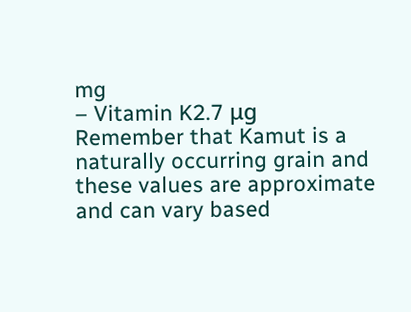mg
– Vitamin K2.7 μg
Remember that Kamut is a naturally occurring grain and these values are approximate and can vary based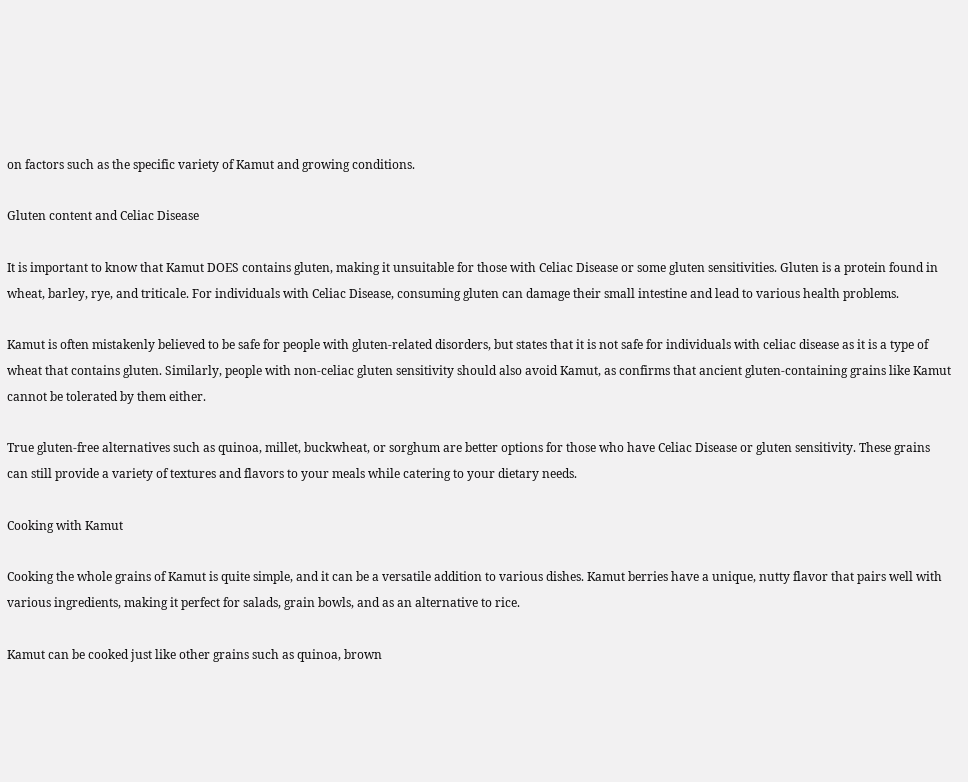on factors such as the specific variety of Kamut and growing conditions.

Gluten content and Celiac Disease

It is important to know that Kamut DOES contains gluten, making it unsuitable for those with Celiac Disease or some gluten sensitivities. Gluten is a protein found in wheat, barley, rye, and triticale. For individuals with Celiac Disease, consuming gluten can damage their small intestine and lead to various health problems.

Kamut is often mistakenly believed to be safe for people with gluten-related disorders, but states that it is not safe for individuals with celiac disease as it is a type of wheat that contains gluten. Similarly, people with non-celiac gluten sensitivity should also avoid Kamut, as confirms that ancient gluten-containing grains like Kamut cannot be tolerated by them either.

True gluten-free alternatives such as quinoa, millet, buckwheat, or sorghum are better options for those who have Celiac Disease or gluten sensitivity. These grains can still provide a variety of textures and flavors to your meals while catering to your dietary needs.

Cooking with Kamut

Cooking the whole grains of Kamut is quite simple, and it can be a versatile addition to various dishes. Kamut berries have a unique, nutty flavor that pairs well with various ingredients, making it perfect for salads, grain bowls, and as an alternative to rice.

Kamut can be cooked just like other grains such as quinoa, brown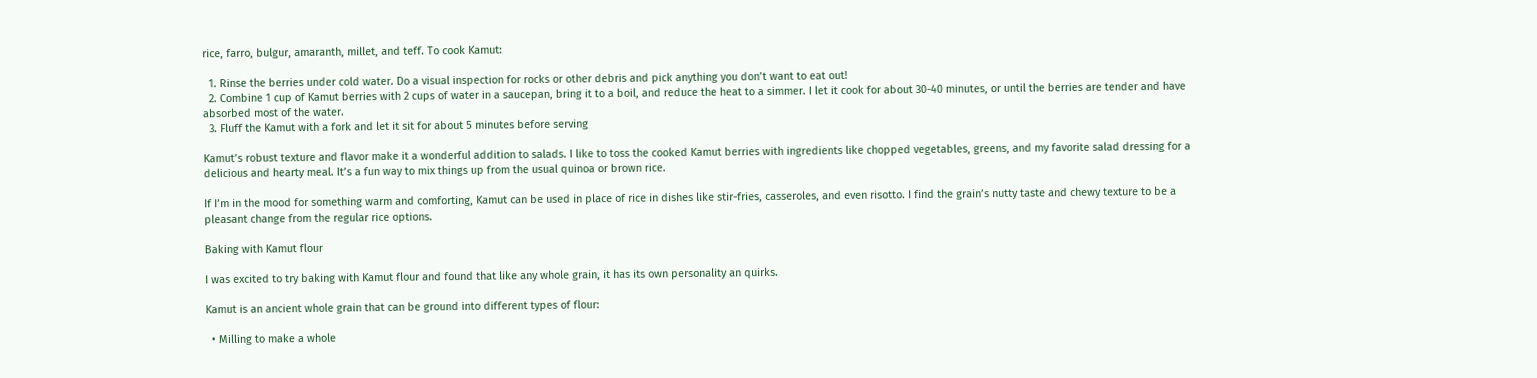rice, farro, bulgur, amaranth, millet, and teff. To cook Kamut:

  1. Rinse the berries under cold water. Do a visual inspection for rocks or other debris and pick anything you don’t want to eat out!
  2. Combine 1 cup of Kamut berries with 2 cups of water in a saucepan, bring it to a boil, and reduce the heat to a simmer. I let it cook for about 30-40 minutes, or until the berries are tender and have absorbed most of the water.
  3. Fluff the Kamut with a fork and let it sit for about 5 minutes before serving

Kamut’s robust texture and flavor make it a wonderful addition to salads. I like to toss the cooked Kamut berries with ingredients like chopped vegetables, greens, and my favorite salad dressing for a delicious and hearty meal. It’s a fun way to mix things up from the usual quinoa or brown rice.

If I’m in the mood for something warm and comforting, Kamut can be used in place of rice in dishes like stir-fries, casseroles, and even risotto. I find the grain’s nutty taste and chewy texture to be a pleasant change from the regular rice options.

Baking with Kamut flour

I was excited to try baking with Kamut flour and found that like any whole grain, it has its own personality an quirks.

Kamut is an ancient whole grain that can be ground into different types of flour:

  • Milling to make a whole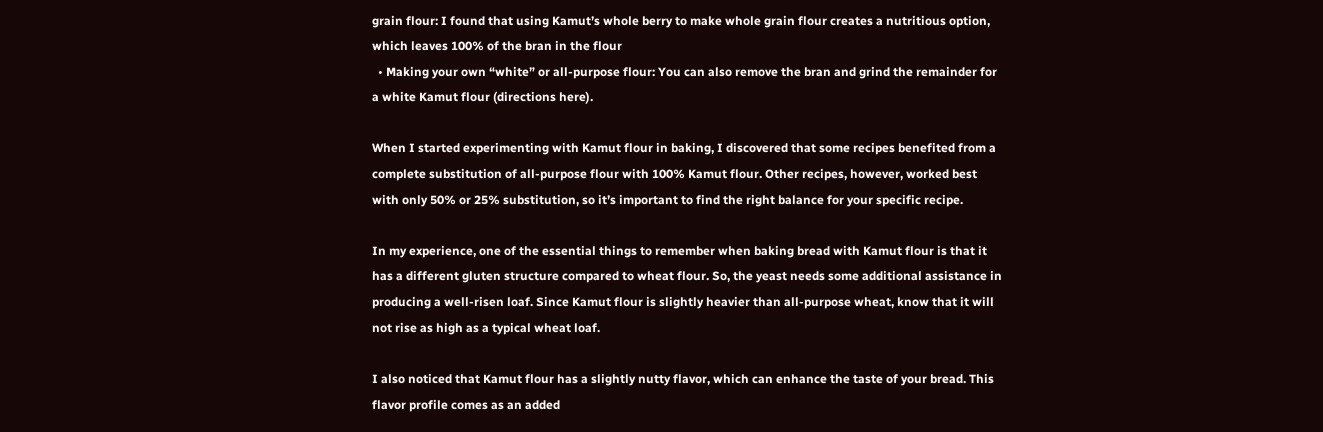grain flour: I found that using Kamut’s whole berry to make whole grain flour creates a nutritious option, which leaves 100% of the bran in the flour
  • Making your own “white” or all-purpose flour: You can also remove the bran and grind the remainder for a white Kamut flour (directions here).

When I started experimenting with Kamut flour in baking, I discovered that some recipes benefited from a complete substitution of all-purpose flour with 100% Kamut flour. Other recipes, however, worked best with only 50% or 25% substitution, so it’s important to find the right balance for your specific recipe.

In my experience, one of the essential things to remember when baking bread with Kamut flour is that it has a different gluten structure compared to wheat flour. So, the yeast needs some additional assistance in producing a well-risen loaf. Since Kamut flour is slightly heavier than all-purpose wheat, know that it will not rise as high as a typical wheat loaf.

I also noticed that Kamut flour has a slightly nutty flavor, which can enhance the taste of your bread. This flavor profile comes as an added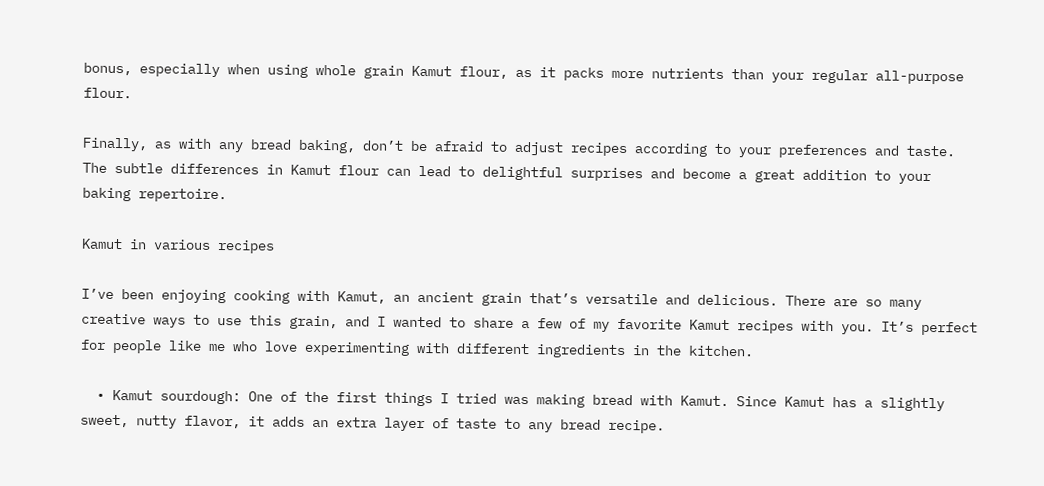bonus, especially when using whole grain Kamut flour, as it packs more nutrients than your regular all-purpose flour.

Finally, as with any bread baking, don’t be afraid to adjust recipes according to your preferences and taste. The subtle differences in Kamut flour can lead to delightful surprises and become a great addition to your baking repertoire.

Kamut in various recipes

I’ve been enjoying cooking with Kamut, an ancient grain that’s versatile and delicious. There are so many creative ways to use this grain, and I wanted to share a few of my favorite Kamut recipes with you. It’s perfect for people like me who love experimenting with different ingredients in the kitchen.

  • Kamut sourdough: One of the first things I tried was making bread with Kamut. Since Kamut has a slightly sweet, nutty flavor, it adds an extra layer of taste to any bread recipe.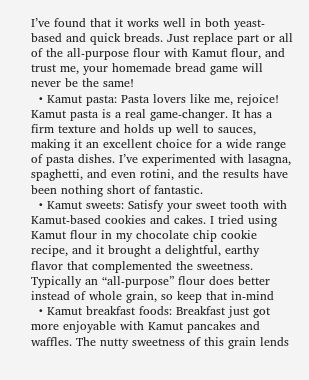I’ve found that it works well in both yeast-based and quick breads. Just replace part or all of the all-purpose flour with Kamut flour, and trust me, your homemade bread game will never be the same!
  • Kamut pasta: Pasta lovers like me, rejoice! Kamut pasta is a real game-changer. It has a firm texture and holds up well to sauces, making it an excellent choice for a wide range of pasta dishes. I’ve experimented with lasagna, spaghetti, and even rotini, and the results have been nothing short of fantastic.
  • Kamut sweets: Satisfy your sweet tooth with Kamut-based cookies and cakes. I tried using Kamut flour in my chocolate chip cookie recipe, and it brought a delightful, earthy flavor that complemented the sweetness. Typically an “all-purpose” flour does better instead of whole grain, so keep that in-mind
  • Kamut breakfast foods: Breakfast just got more enjoyable with Kamut pancakes and waffles. The nutty sweetness of this grain lends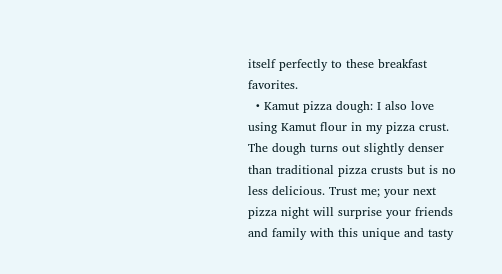itself perfectly to these breakfast favorites.
  • Kamut pizza dough: I also love using Kamut flour in my pizza crust. The dough turns out slightly denser than traditional pizza crusts but is no less delicious. Trust me; your next pizza night will surprise your friends and family with this unique and tasty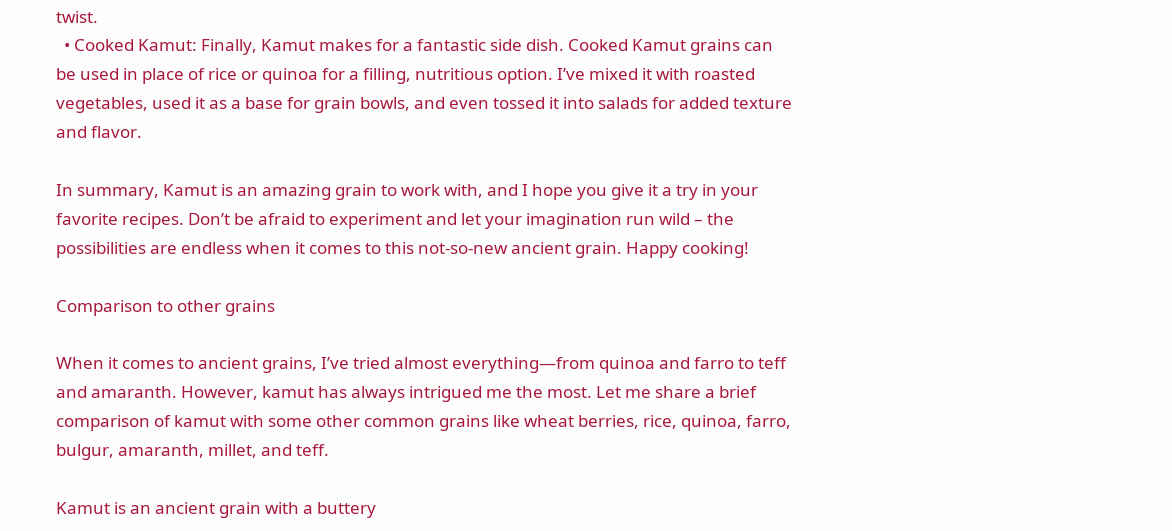twist.
  • Cooked Kamut: Finally, Kamut makes for a fantastic side dish. Cooked Kamut grains can be used in place of rice or quinoa for a filling, nutritious option. I’ve mixed it with roasted vegetables, used it as a base for grain bowls, and even tossed it into salads for added texture and flavor.

In summary, Kamut is an amazing grain to work with, and I hope you give it a try in your favorite recipes. Don’t be afraid to experiment and let your imagination run wild – the possibilities are endless when it comes to this not-so-new ancient grain. Happy cooking!

Comparison to other grains

When it comes to ancient grains, I’ve tried almost everything—from quinoa and farro to teff and amaranth. However, kamut has always intrigued me the most. Let me share a brief comparison of kamut with some other common grains like wheat berries, rice, quinoa, farro, bulgur, amaranth, millet, and teff.

Kamut is an ancient grain with a buttery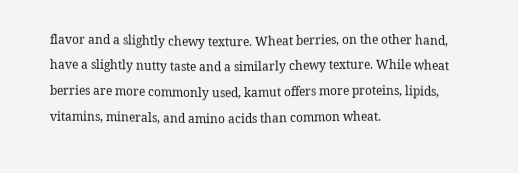flavor and a slightly chewy texture. Wheat berries, on the other hand, have a slightly nutty taste and a similarly chewy texture. While wheat berries are more commonly used, kamut offers more proteins, lipids, vitamins, minerals, and amino acids than common wheat.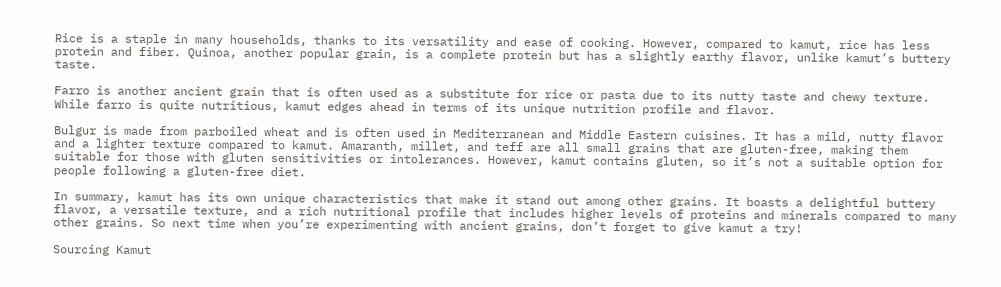Rice is a staple in many households, thanks to its versatility and ease of cooking. However, compared to kamut, rice has less protein and fiber. Quinoa, another popular grain, is a complete protein but has a slightly earthy flavor, unlike kamut’s buttery taste.

Farro is another ancient grain that is often used as a substitute for rice or pasta due to its nutty taste and chewy texture. While farro is quite nutritious, kamut edges ahead in terms of its unique nutrition profile and flavor.

Bulgur is made from parboiled wheat and is often used in Mediterranean and Middle Eastern cuisines. It has a mild, nutty flavor and a lighter texture compared to kamut. Amaranth, millet, and teff are all small grains that are gluten-free, making them suitable for those with gluten sensitivities or intolerances. However, kamut contains gluten, so it’s not a suitable option for people following a gluten-free diet.

In summary, kamut has its own unique characteristics that make it stand out among other grains. It boasts a delightful buttery flavor, a versatile texture, and a rich nutritional profile that includes higher levels of proteins and minerals compared to many other grains. So next time when you’re experimenting with ancient grains, don’t forget to give kamut a try!

Sourcing Kamut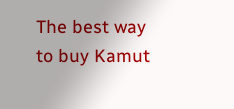The best way to buy Kamut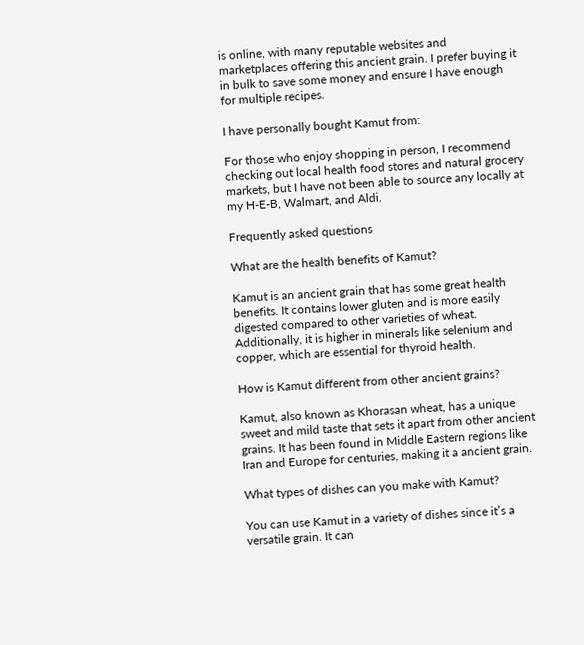is online, with many reputable websites and marketplaces offering this ancient grain. I prefer buying it in bulk to save some money and ensure I have enough for multiple recipes.

I have personally bought Kamut from:

For those who enjoy shopping in person, I recommend checking out local health food stores and natural grocery markets, but I have not been able to source any locally at my H-E-B, Walmart, and Aldi.

Frequently asked questions

What are the health benefits of Kamut?

Kamut is an ancient grain that has some great health benefits. It contains lower gluten and is more easily digested compared to other varieties of wheat. Additionally, it is higher in minerals like selenium and copper, which are essential for thyroid health.

How is Kamut different from other ancient grains?

Kamut, also known as Khorasan wheat, has a unique sweet and mild taste that sets it apart from other ancient grains. It has been found in Middle Eastern regions like Iran and Europe for centuries, making it a ancient grain.

What types of dishes can you make with Kamut?

You can use Kamut in a variety of dishes since it’s a versatile grain. It can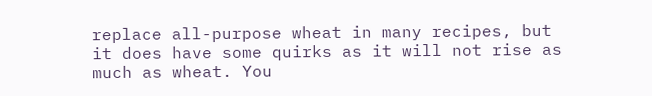replace all-purpose wheat in many recipes, but it does have some quirks as it will not rise as much as wheat. You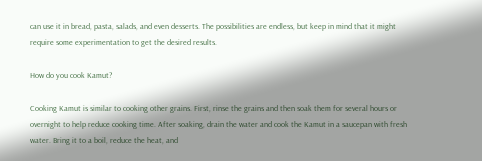can use it in bread, pasta, salads, and even desserts. The possibilities are endless, but keep in mind that it might require some experimentation to get the desired results.

How do you cook Kamut?

Cooking Kamut is similar to cooking other grains. First, rinse the grains and then soak them for several hours or overnight to help reduce cooking time. After soaking, drain the water and cook the Kamut in a saucepan with fresh water. Bring it to a boil, reduce the heat, and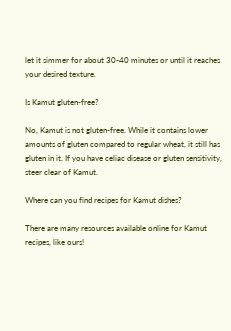let it simmer for about 30-40 minutes or until it reaches your desired texture.

Is Kamut gluten-free?

No, Kamut is not gluten-free. While it contains lower amounts of gluten compared to regular wheat, it still has gluten in it. If you have celiac disease or gluten sensitivity, steer clear of Kamut.

Where can you find recipes for Kamut dishes?

There are many resources available online for Kamut recipes, like ours!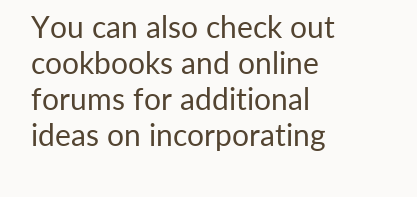You can also check out cookbooks and online forums for additional ideas on incorporating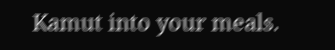Kamut into your meals.